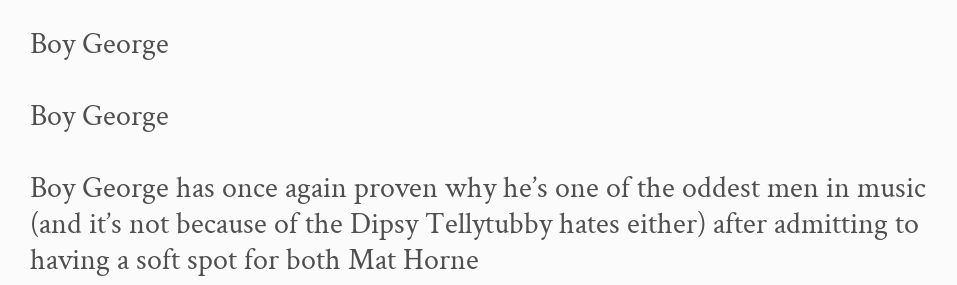Boy George

Boy George

Boy George has once again proven why he’s one of the oddest men in music (and it’s not because of the Dipsy Tellytubby hates either) after admitting to having a soft spot for both Mat Horne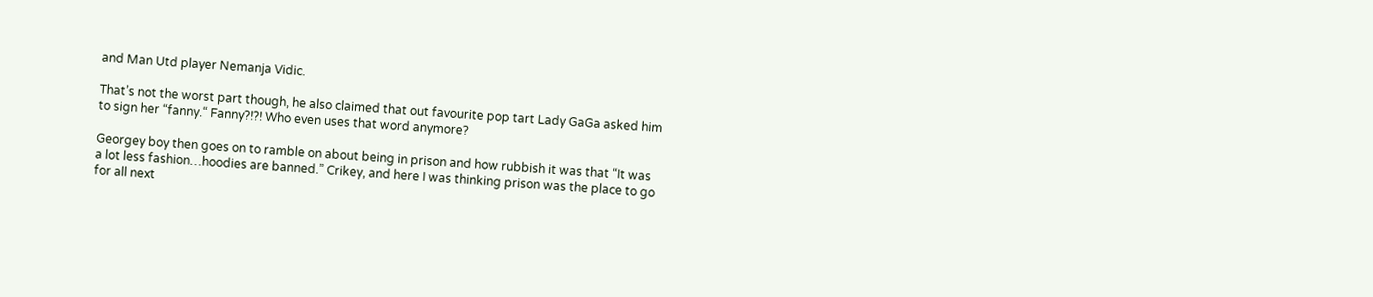and Man Utd player Nemanja Vidic.

That’s not the worst part though, he also claimed that out favourite pop tart Lady GaGa asked him to sign her “fanny.“ Fanny?!?! Who even uses that word anymore?

Georgey boy then goes on to ramble on about being in prison and how rubbish it was that “It was a lot less fashion…hoodies are banned.” Crikey, and here I was thinking prison was the place to go for all next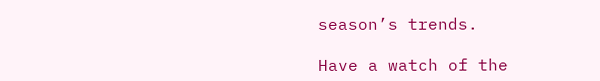season’s trends.

Have a watch of the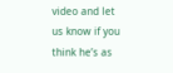video and let us know if you think he’s as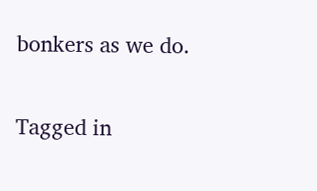bonkers as we do.

Tagged in